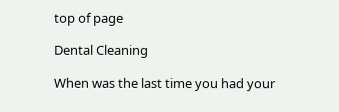top of page

Dental Cleaning

When was the last time you had your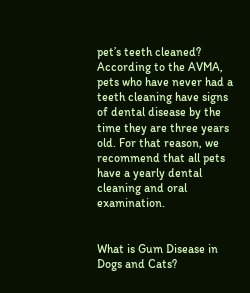pet’s teeth cleaned? According to the AVMA, pets who have never had a teeth cleaning have signs of dental disease by the time they are three years old. For that reason, we recommend that all pets have a yearly dental cleaning and oral examination.


What is Gum Disease in Dogs and Cats?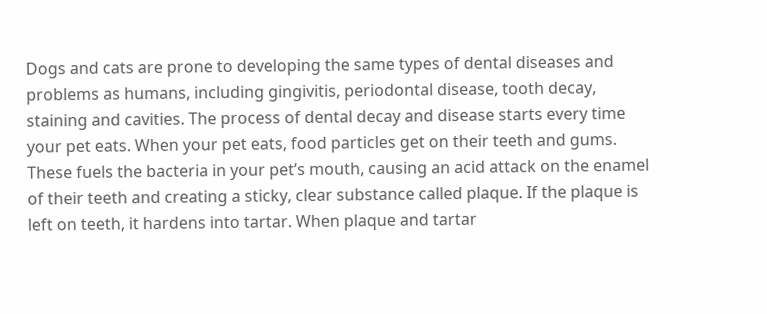Dogs and cats are prone to developing the same types of dental diseases and problems as humans, including gingivitis, periodontal disease, tooth decay, staining and cavities. The process of dental decay and disease starts every time your pet eats. When your pet eats, food particles get on their teeth and gums. These fuels the bacteria in your pet’s mouth, causing an acid attack on the enamel of their teeth and creating a sticky, clear substance called plaque. If the plaque is left on teeth, it hardens into tartar. When plaque and tartar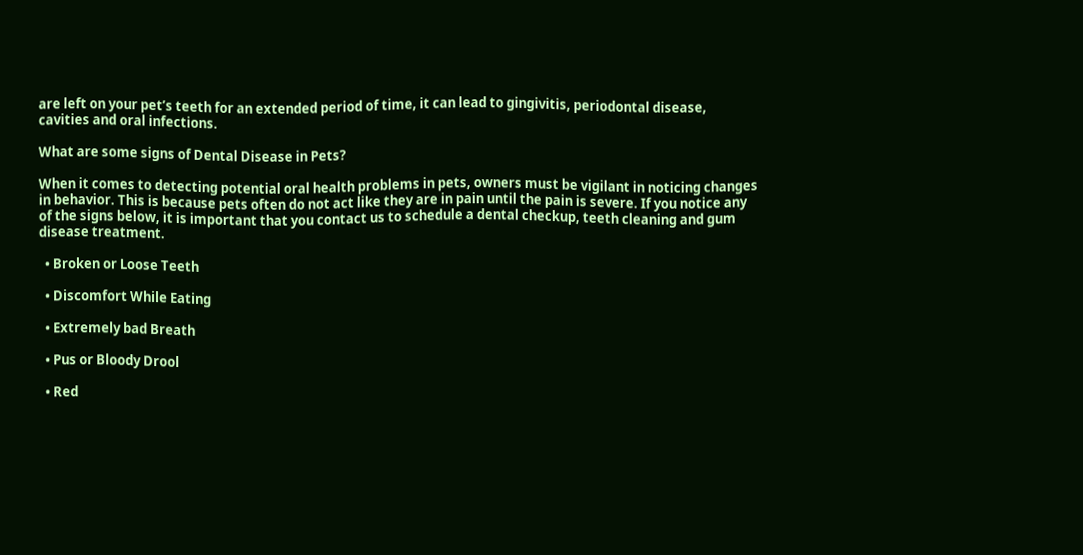are left on your pet’s teeth for an extended period of time, it can lead to gingivitis, periodontal disease, cavities and oral infections.

What are some signs of Dental Disease in Pets?

When it comes to detecting potential oral health problems in pets, owners must be vigilant in noticing changes in behavior. This is because pets often do not act like they are in pain until the pain is severe. If you notice any of the signs below, it is important that you contact us to schedule a dental checkup, teeth cleaning and gum disease treatment.

  • Broken or Loose Teeth

  • Discomfort While Eating

  • Extremely bad Breath

  • Pus or Bloody Drool

  • Red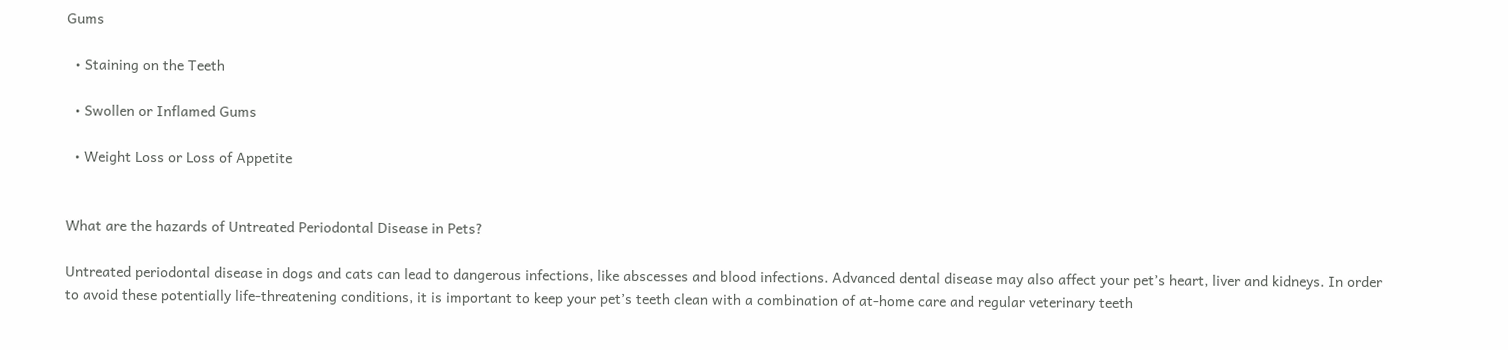Gums

  • Staining on the Teeth

  • Swollen or Inflamed Gums

  • Weight Loss or Loss of Appetite


What are the hazards of Untreated Periodontal Disease in Pets?

Untreated periodontal disease in dogs and cats can lead to dangerous infections, like abscesses and blood infections. Advanced dental disease may also affect your pet’s heart, liver and kidneys. In order to avoid these potentially life-threatening conditions, it is important to keep your pet’s teeth clean with a combination of at-home care and regular veterinary teeth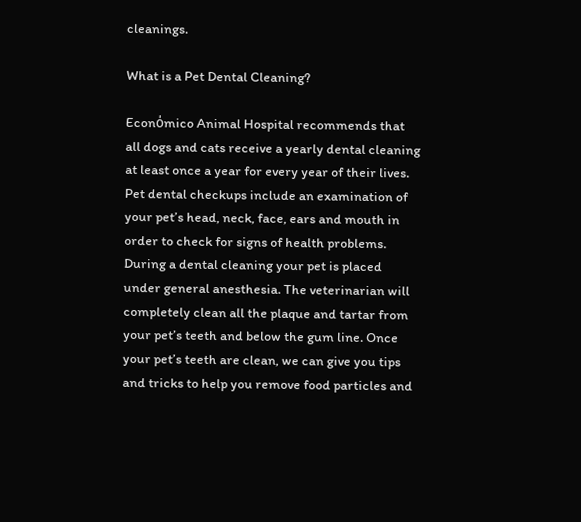cleanings.

What is a Pet Dental Cleaning?

Econόmico Animal Hospital recommends that all dogs and cats receive a yearly dental cleaning at least once a year for every year of their lives. Pet dental checkups include an examination of your pet’s head, neck, face, ears and mouth in order to check for signs of health problems. During a dental cleaning your pet is placed under general anesthesia. The veterinarian will completely clean all the plaque and tartar from your pet’s teeth and below the gum line. Once your pet’s teeth are clean, we can give you tips and tricks to help you remove food particles and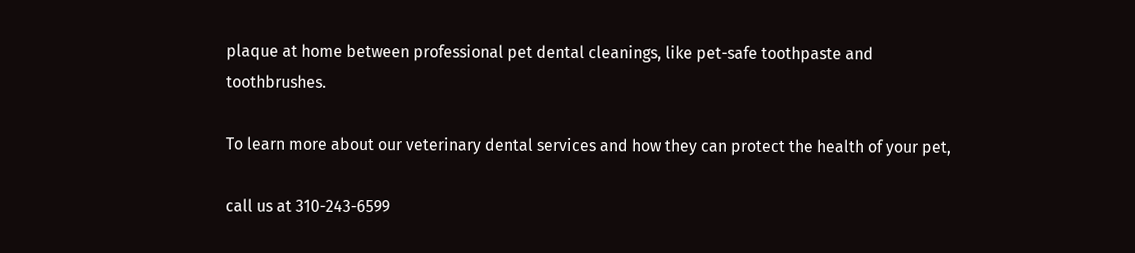plaque at home between professional pet dental cleanings, like pet-safe toothpaste and toothbrushes.

To learn more about our veterinary dental services and how they can protect the health of your pet,

call us at 310-243-6599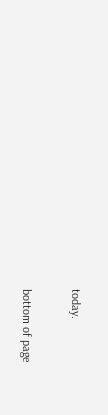today.

bottom of page